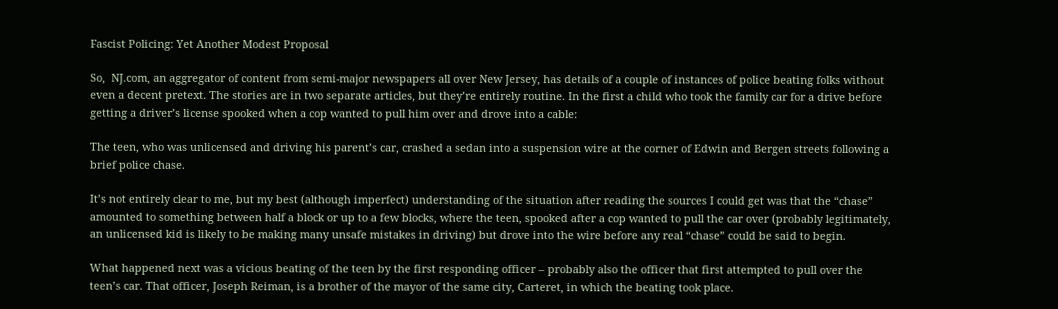Fascist Policing: Yet Another Modest Proposal

So,  NJ.com, an aggregator of content from semi-major newspapers all over New Jersey, has details of a couple of instances of police beating folks without even a decent pretext. The stories are in two separate articles, but they’re entirely routine. In the first a child who took the family car for a drive before getting a driver’s license spooked when a cop wanted to pull him over and drove into a cable:

The teen, who was unlicensed and driving his parent’s car, crashed a sedan into a suspension wire at the corner of Edwin and Bergen streets following a brief police chase.

It’s not entirely clear to me, but my best (although imperfect) understanding of the situation after reading the sources I could get was that the “chase” amounted to something between half a block or up to a few blocks, where the teen, spooked after a cop wanted to pull the car over (probably legitimately, an unlicensed kid is likely to be making many unsafe mistakes in driving) but drove into the wire before any real “chase” could be said to begin.

What happened next was a vicious beating of the teen by the first responding officer – probably also the officer that first attempted to pull over the teen’s car. That officer, Joseph Reiman, is a brother of the mayor of the same city, Carteret, in which the beating took place.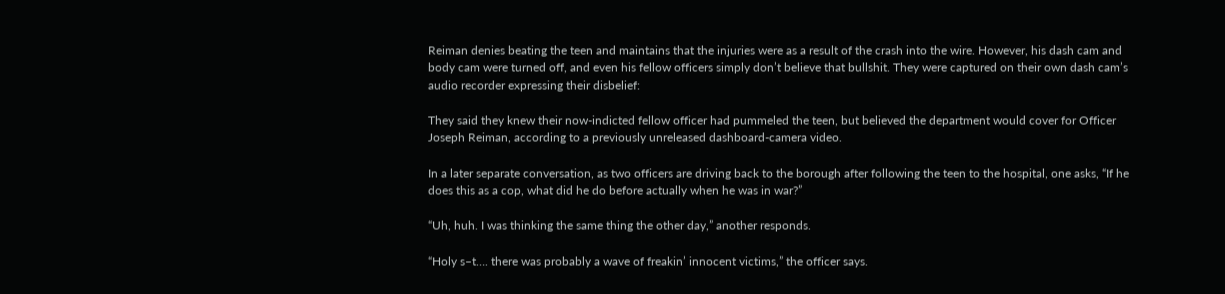Reiman denies beating the teen and maintains that the injuries were as a result of the crash into the wire. However, his dash cam and body cam were turned off, and even his fellow officers simply don’t believe that bullshit. They were captured on their own dash cam’s audio recorder expressing their disbelief:

They said they knew their now-indicted fellow officer had pummeled the teen, but believed the department would cover for Officer Joseph Reiman, according to a previously unreleased dashboard-camera video.

In a later separate conversation, as two officers are driving back to the borough after following the teen to the hospital, one asks, “If he does this as a cop, what did he do before actually when he was in war?”

“Uh, huh. I was thinking the same thing the other day,” another responds.

“Holy s–t…. there was probably a wave of freakin’ innocent victims,” the officer says.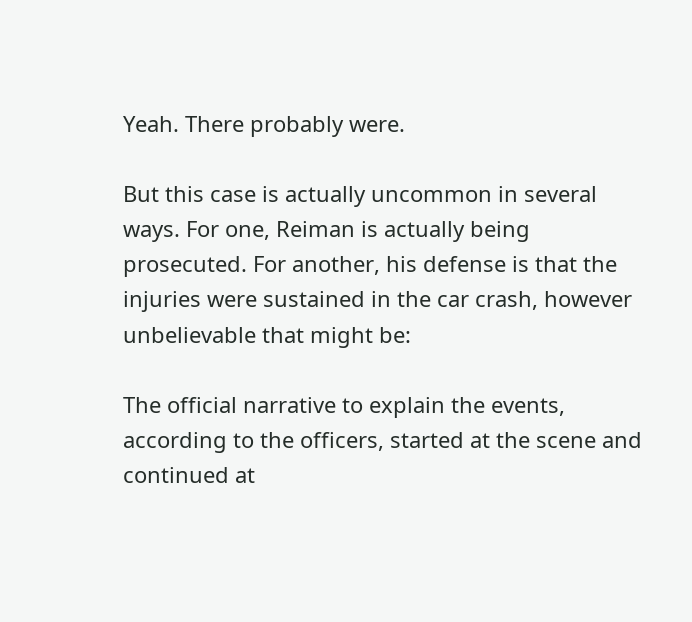Yeah. There probably were.

But this case is actually uncommon in several ways. For one, Reiman is actually being prosecuted. For another, his defense is that the injuries were sustained in the car crash, however unbelievable that might be:

The official narrative to explain the events, according to the officers, started at the scene and continued at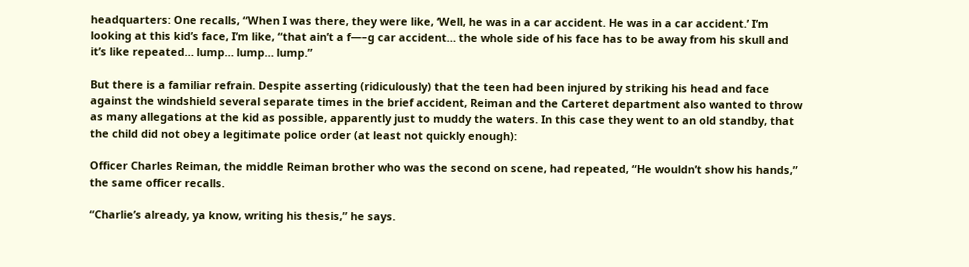headquarters: One recalls, “When I was there, they were like, ‘Well, he was in a car accident. He was in a car accident.’ I’m looking at this kid’s face, I’m like, “that ain’t a f—–g car accident… the whole side of his face has to be away from his skull and it’s like repeated… lump… lump… lump.”

But there is a familiar refrain. Despite asserting (ridiculously) that the teen had been injured by striking his head and face against the windshield several separate times in the brief accident, Reiman and the Carteret department also wanted to throw as many allegations at the kid as possible, apparently just to muddy the waters. In this case they went to an old standby, that the child did not obey a legitimate police order (at least not quickly enough):

Officer Charles Reiman, the middle Reiman brother who was the second on scene, had repeated, “He wouldn’t show his hands,” the same officer recalls.

“Charlie’s already, ya know, writing his thesis,” he says.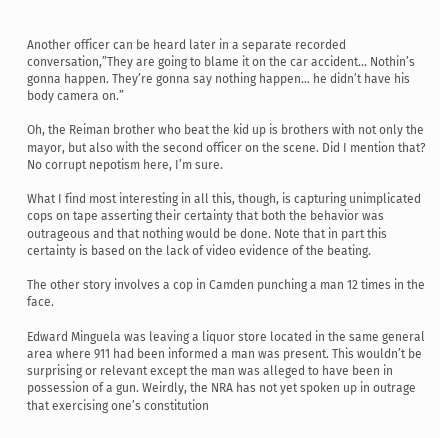Another officer can be heard later in a separate recorded conversation,”They are going to blame it on the car accident… Nothin’s gonna happen. They’re gonna say nothing happen… he didn’t have his body camera on.”

Oh, the Reiman brother who beat the kid up is brothers with not only the mayor, but also with the second officer on the scene. Did I mention that? No corrupt nepotism here, I’m sure.

What I find most interesting in all this, though, is capturing unimplicated cops on tape asserting their certainty that both the behavior was outrageous and that nothing would be done. Note that in part this certainty is based on the lack of video evidence of the beating.

The other story involves a cop in Camden punching a man 12 times in the face.

Edward Minguela was leaving a liquor store located in the same general area where 911 had been informed a man was present. This wouldn’t be surprising or relevant except the man was alleged to have been in possession of a gun. Weirdly, the NRA has not yet spoken up in outrage that exercising one’s constitution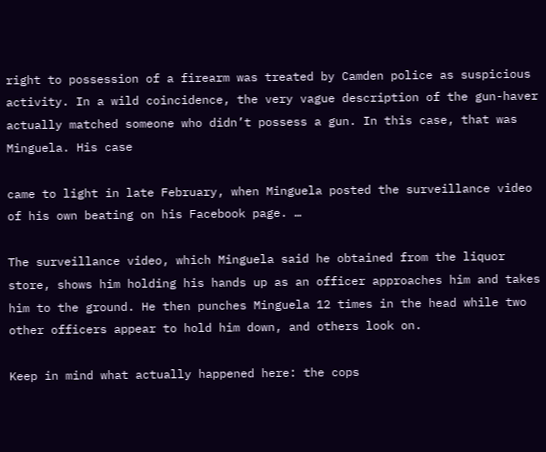right to possession of a firearm was treated by Camden police as suspicious activity. In a wild coincidence, the very vague description of the gun-haver actually matched someone who didn’t possess a gun. In this case, that was Minguela. His case

came to light in late February, when Minguela posted the surveillance video of his own beating on his Facebook page. …

The surveillance video, which Minguela said he obtained from the liquor store, shows him holding his hands up as an officer approaches him and takes him to the ground. He then punches Minguela 12 times in the head while two other officers appear to hold him down, and others look on.

Keep in mind what actually happened here: the cops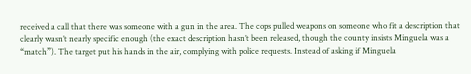received a call that there was someone with a gun in the area. The cops pulled weapons on someone who fit a description that clearly wasn’t nearly specific enough (the exact description hasn’t been released, though the county insists Minguela was a “match”). The target put his hands in the air, complying with police requests. Instead of asking if Minguela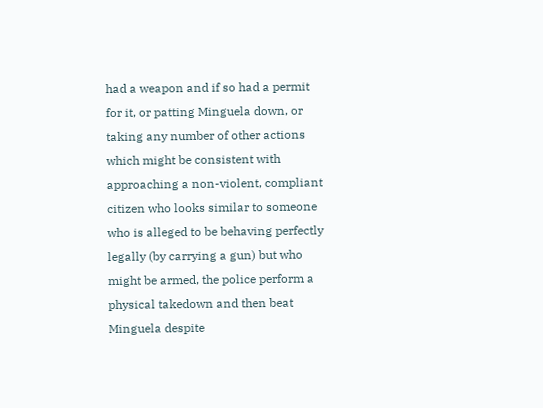had a weapon and if so had a permit for it, or patting Minguela down, or taking any number of other actions which might be consistent with approaching a non-violent, compliant citizen who looks similar to someone who is alleged to be behaving perfectly legally (by carrying a gun) but who might be armed, the police perform a physical takedown and then beat Minguela despite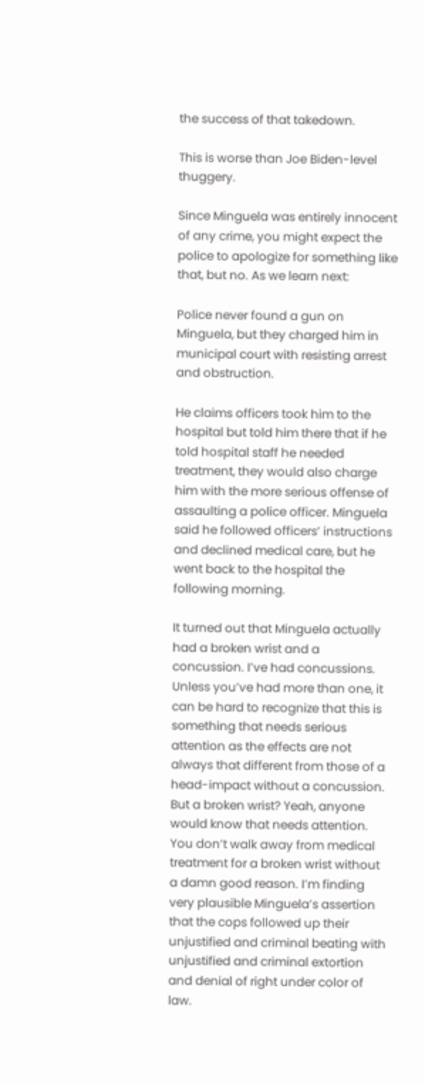the success of that takedown.

This is worse than Joe Biden-level thuggery.

Since Minguela was entirely innocent of any crime, you might expect the police to apologize for something like that, but no. As we learn next:

Police never found a gun on Minguela, but they charged him in municipal court with resisting arrest and obstruction.

He claims officers took him to the hospital but told him there that if he told hospital staff he needed treatment, they would also charge him with the more serious offense of assaulting a police officer. Minguela said he followed officers’ instructions and declined medical care, but he went back to the hospital the following morning.

It turned out that Minguela actually had a broken wrist and a concussion. I’ve had concussions. Unless you’ve had more than one, it can be hard to recognize that this is something that needs serious attention as the effects are not always that different from those of a head-impact without a concussion. But a broken wrist? Yeah, anyone would know that needs attention. You don’t walk away from medical treatment for a broken wrist without a damn good reason. I’m finding very plausible Minguela’s assertion that the cops followed up their unjustified and criminal beating with unjustified and criminal extortion and denial of right under color of law.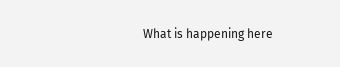What is happening here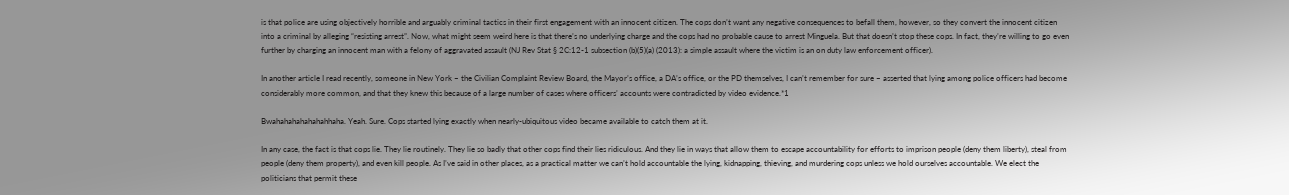is that police are using objectively horrible and arguably criminal tactics in their first engagement with an innocent citizen. The cops don’t want any negative consequences to befall them, however, so they convert the innocent citizen into a criminal by alleging “resisting arrest”. Now, what might seem weird here is that there’s no underlying charge and the cops had no probable cause to arrest Minguela. But that doesn’t stop these cops. In fact, they’re willing to go even further by charging an innocent man with a felony of aggravated assault (NJ Rev Stat § 2C:12-1 subsection (b)(5)(a) (2013): a simple assault where the victim is an on duty law enforcement officer).

In another article I read recently, someone in New York – the Civilian Complaint Review Board, the Mayor’s office, a DA’s office, or the PD themselves, I can’t remember for sure – asserted that lying among police officers had become considerably more common, and that they knew this because of a large number of cases where officers’ accounts were contradicted by video evidence.*1

Bwahahahahahahahhaha. Yeah. Sure. Cops started lying exactly when nearly-ubiquitous video became available to catch them at it.

In any case, the fact is that cops lie. They lie routinely. They lie so badly that other cops find their lies ridiculous. And they lie in ways that allow them to escape accountability for efforts to imprison people (deny them liberty), steal from people (deny them property), and even kill people. As I’ve said in other places, as a practical matter we can’t hold accountable the lying, kidnapping, thieving, and murdering cops unless we hold ourselves accountable. We elect the politicians that permit these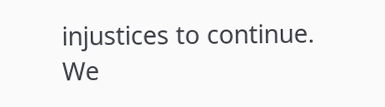injustices to continue. We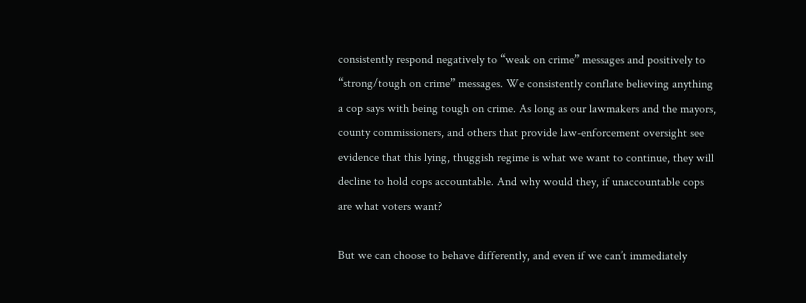consistently respond negatively to “weak on crime” messages and positively to “strong/tough on crime” messages. We consistently conflate believing anything a cop says with being tough on crime. As long as our lawmakers and the mayors, county commissioners, and others that provide law-enforcement oversight see evidence that this lying, thuggish regime is what we want to continue, they will decline to hold cops accountable. And why would they, if unaccountable cops are what voters want?

But we can choose to behave differently, and even if we can’t immediately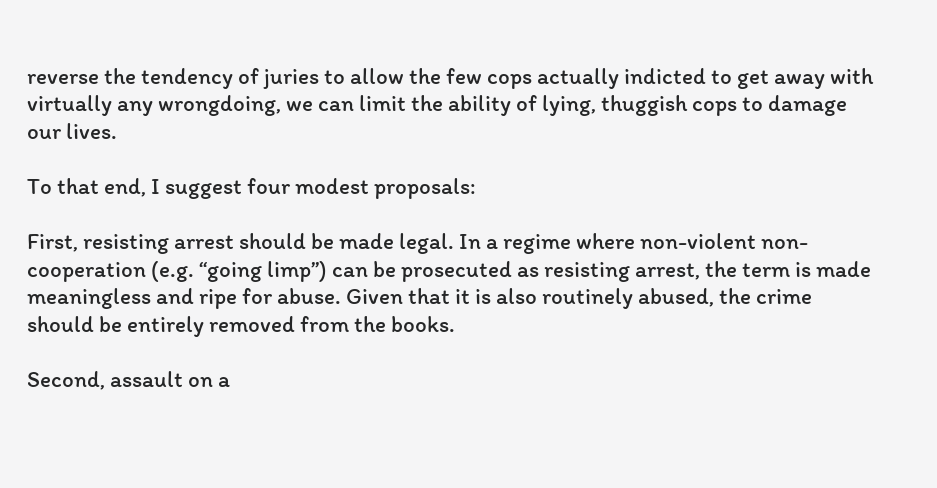reverse the tendency of juries to allow the few cops actually indicted to get away with virtually any wrongdoing, we can limit the ability of lying, thuggish cops to damage our lives.

To that end, I suggest four modest proposals:

First, resisting arrest should be made legal. In a regime where non-violent non-cooperation (e.g. “going limp”) can be prosecuted as resisting arrest, the term is made meaningless and ripe for abuse. Given that it is also routinely abused, the crime should be entirely removed from the books.

Second, assault on a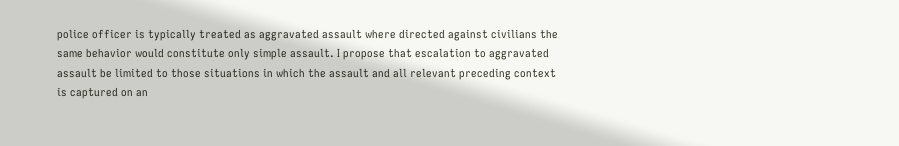police officer is typically treated as aggravated assault where directed against civilians the same behavior would constitute only simple assault. I propose that escalation to aggravated assault be limited to those situations in which the assault and all relevant preceding context is captured on an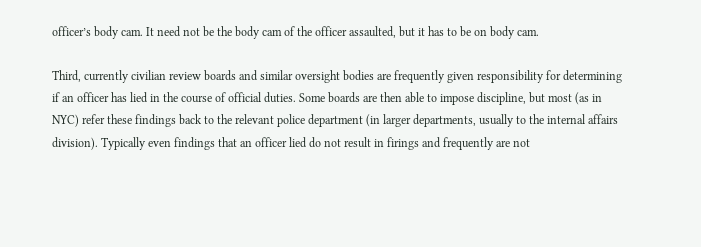officer’s body cam. It need not be the body cam of the officer assaulted, but it has to be on body cam.

Third, currently civilian review boards and similar oversight bodies are frequently given responsibility for determining if an officer has lied in the course of official duties. Some boards are then able to impose discipline, but most (as in NYC) refer these findings back to the relevant police department (in larger departments, usually to the internal affairs division). Typically even findings that an officer lied do not result in firings and frequently are not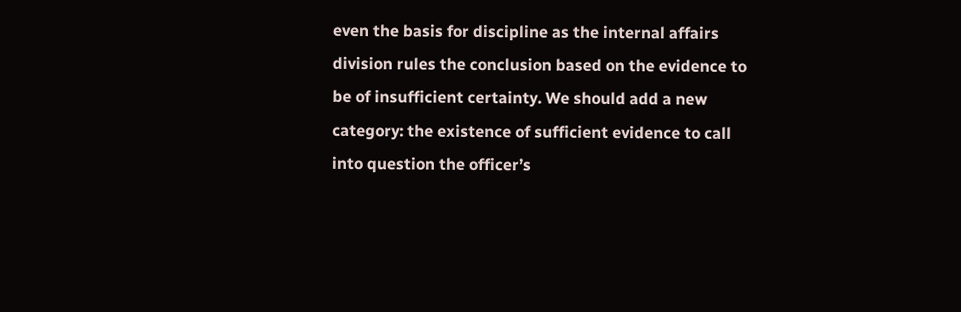even the basis for discipline as the internal affairs division rules the conclusion based on the evidence to be of insufficient certainty. We should add a new category: the existence of sufficient evidence to call into question the officer’s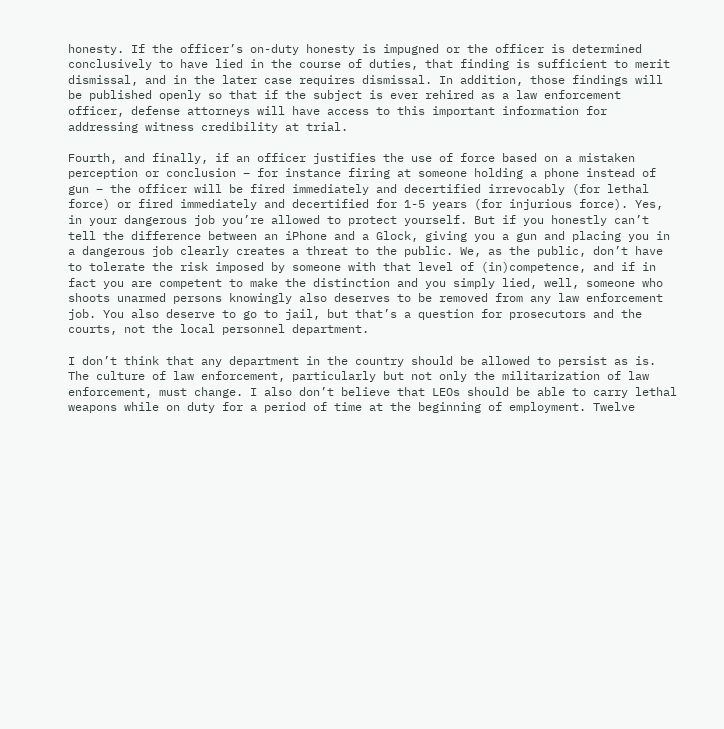honesty. If the officer’s on-duty honesty is impugned or the officer is determined conclusively to have lied in the course of duties, that finding is sufficient to merit dismissal, and in the later case requires dismissal. In addition, those findings will be published openly so that if the subject is ever rehired as a law enforcement officer, defense attorneys will have access to this important information for addressing witness credibility at trial.

Fourth, and finally, if an officer justifies the use of force based on a mistaken perception or conclusion – for instance firing at someone holding a phone instead of gun – the officer will be fired immediately and decertified irrevocably (for lethal force) or fired immediately and decertified for 1-5 years (for injurious force). Yes, in your dangerous job you’re allowed to protect yourself. But if you honestly can’t tell the difference between an iPhone and a Glock, giving you a gun and placing you in a dangerous job clearly creates a threat to the public. We, as the public, don’t have to tolerate the risk imposed by someone with that level of (in)competence, and if in fact you are competent to make the distinction and you simply lied, well, someone who shoots unarmed persons knowingly also deserves to be removed from any law enforcement job. You also deserve to go to jail, but that’s a question for prosecutors and the courts, not the local personnel department.

I don’t think that any department in the country should be allowed to persist as is. The culture of law enforcement, particularly but not only the militarization of law enforcement, must change. I also don’t believe that LEOs should be able to carry lethal weapons while on duty for a period of time at the beginning of employment. Twelve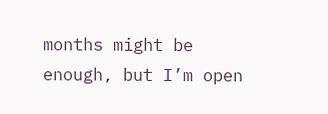months might be enough, but I’m open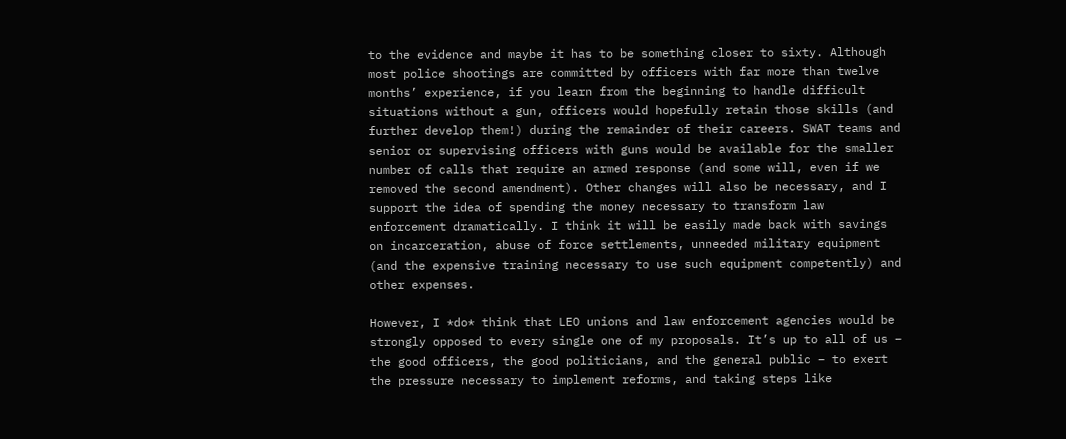to the evidence and maybe it has to be something closer to sixty. Although most police shootings are committed by officers with far more than twelve months’ experience, if you learn from the beginning to handle difficult situations without a gun, officers would hopefully retain those skills (and further develop them!) during the remainder of their careers. SWAT teams and senior or supervising officers with guns would be available for the smaller number of calls that require an armed response (and some will, even if we removed the second amendment). Other changes will also be necessary, and I support the idea of spending the money necessary to transform law enforcement dramatically. I think it will be easily made back with savings on incarceration, abuse of force settlements, unneeded military equipment (and the expensive training necessary to use such equipment competently) and other expenses.

However, I *do* think that LEO unions and law enforcement agencies would be strongly opposed to every single one of my proposals. It’s up to all of us – the good officers, the good politicians, and the general public – to exert the pressure necessary to implement reforms, and taking steps like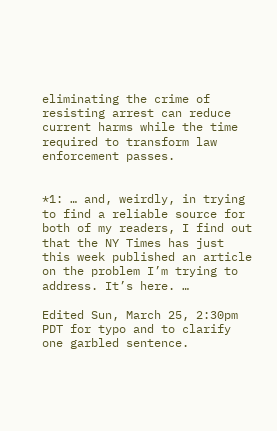eliminating the crime of resisting arrest can reduce current harms while the time required to transform law enforcement passes.


*1: … and, weirdly, in trying to find a reliable source for both of my readers, I find out that the NY Times has just this week published an article on the problem I’m trying to address. It’s here. …

Edited Sun, March 25, 2:30pm PDT for typo and to clarify one garbled sentence.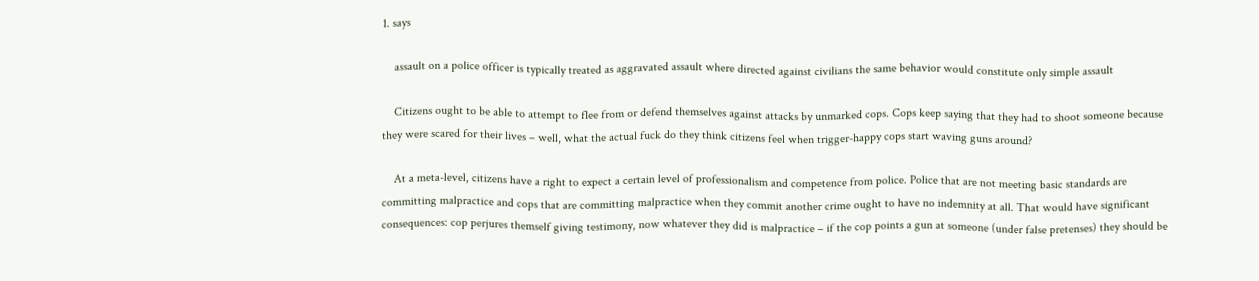1. says

    assault on a police officer is typically treated as aggravated assault where directed against civilians the same behavior would constitute only simple assault

    Citizens ought to be able to attempt to flee from or defend themselves against attacks by unmarked cops. Cops keep saying that they had to shoot someone because they were scared for their lives – well, what the actual fuck do they think citizens feel when trigger-happy cops start waving guns around?

    At a meta-level, citizens have a right to expect a certain level of professionalism and competence from police. Police that are not meeting basic standards are committing malpractice and cops that are committing malpractice when they commit another crime ought to have no indemnity at all. That would have significant consequences: cop perjures themself giving testimony, now whatever they did is malpractice – if the cop points a gun at someone (under false pretenses) they should be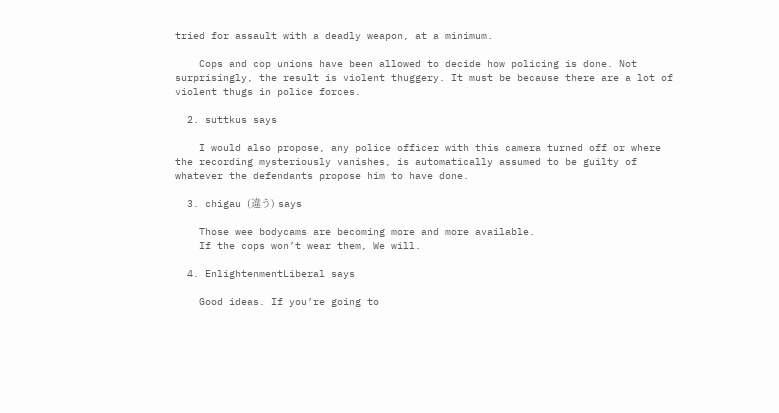tried for assault with a deadly weapon, at a minimum.

    Cops and cop unions have been allowed to decide how policing is done. Not surprisingly, the result is violent thuggery. It must be because there are a lot of violent thugs in police forces.

  2. suttkus says

    I would also propose, any police officer with this camera turned off or where the recording mysteriously vanishes, is automatically assumed to be guilty of whatever the defendants propose him to have done.

  3. chigau (違う) says

    Those wee bodycams are becoming more and more available.
    If the cops won’t wear them, We will.

  4. EnlightenmentLiberal says

    Good ideas. If you’re going to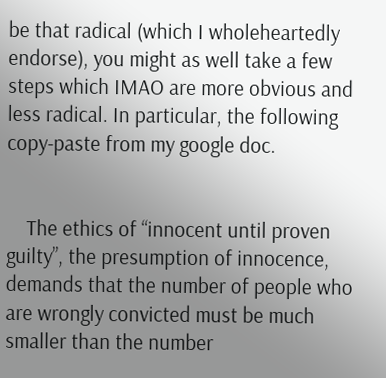be that radical (which I wholeheartedly endorse), you might as well take a few steps which IMAO are more obvious and less radical. In particular, the following copy-paste from my google doc.


    The ethics of “innocent until proven guilty”, the presumption of innocence, demands that the number of people who are wrongly convicted must be much smaller than the number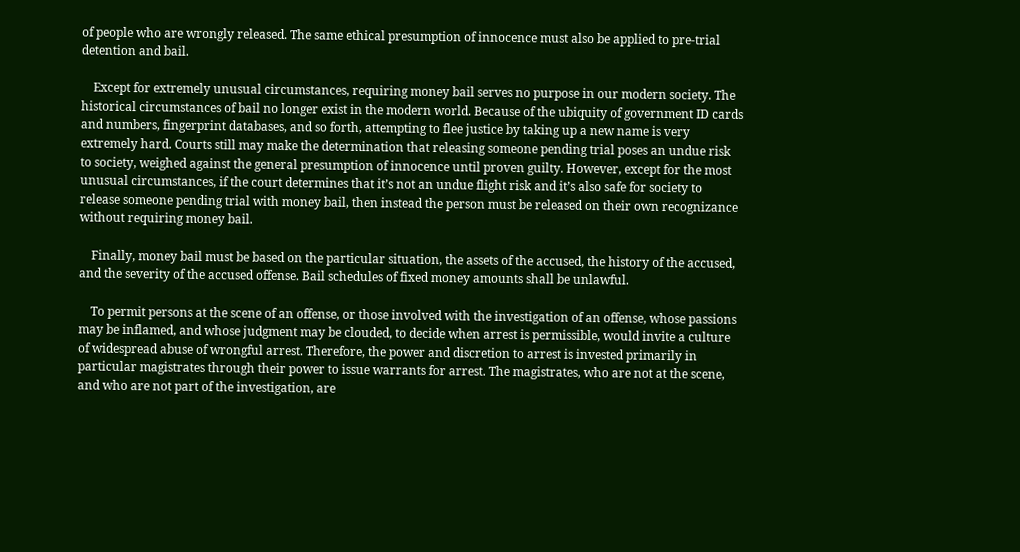of people who are wrongly released. The same ethical presumption of innocence must also be applied to pre-trial detention and bail.

    Except for extremely unusual circumstances, requiring money bail serves no purpose in our modern society. The historical circumstances of bail no longer exist in the modern world. Because of the ubiquity of government ID cards and numbers, fingerprint databases, and so forth, attempting to flee justice by taking up a new name is very extremely hard. Courts still may make the determination that releasing someone pending trial poses an undue risk to society, weighed against the general presumption of innocence until proven guilty. However, except for the most unusual circumstances, if the court determines that it’s not an undue flight risk and it’s also safe for society to release someone pending trial with money bail, then instead the person must be released on their own recognizance without requiring money bail.

    Finally, money bail must be based on the particular situation, the assets of the accused, the history of the accused, and the severity of the accused offense. Bail schedules of fixed money amounts shall be unlawful.

    To permit persons at the scene of an offense, or those involved with the investigation of an offense, whose passions may be inflamed, and whose judgment may be clouded, to decide when arrest is permissible, would invite a culture of widespread abuse of wrongful arrest. Therefore, the power and discretion to arrest is invested primarily in particular magistrates through their power to issue warrants for arrest. The magistrates, who are not at the scene, and who are not part of the investigation, are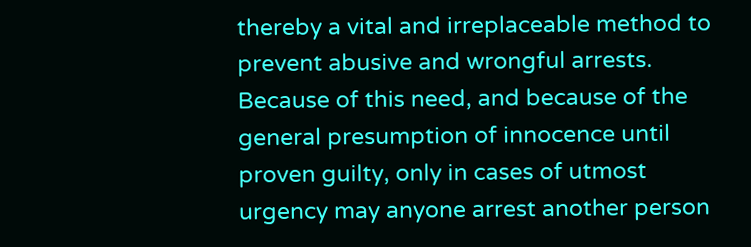thereby a vital and irreplaceable method to prevent abusive and wrongful arrests. Because of this need, and because of the general presumption of innocence until proven guilty, only in cases of utmost urgency may anyone arrest another person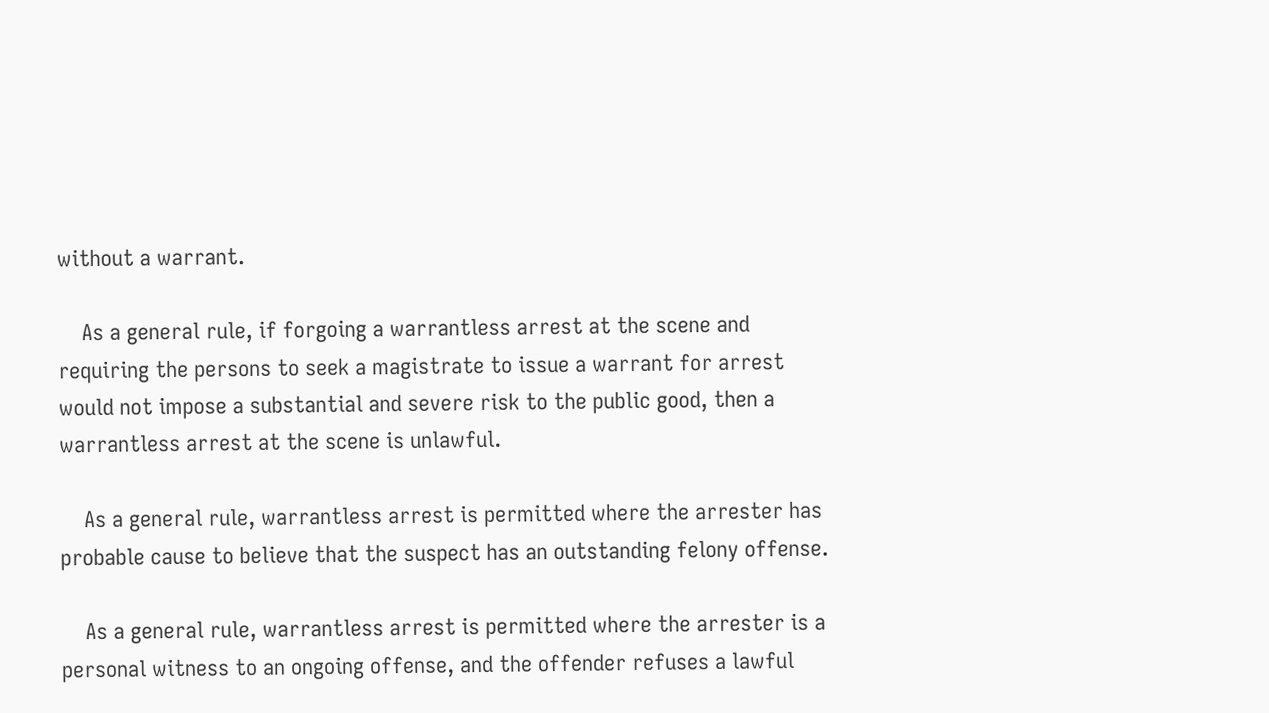without a warrant.

    As a general rule, if forgoing a warrantless arrest at the scene and requiring the persons to seek a magistrate to issue a warrant for arrest would not impose a substantial and severe risk to the public good, then a warrantless arrest at the scene is unlawful.

    As a general rule, warrantless arrest is permitted where the arrester has probable cause to believe that the suspect has an outstanding felony offense.

    As a general rule, warrantless arrest is permitted where the arrester is a personal witness to an ongoing offense, and the offender refuses a lawful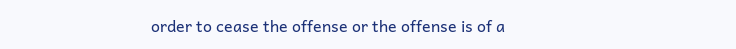order to cease the offense or the offense is of a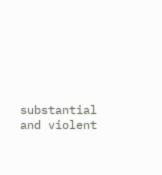substantial and violent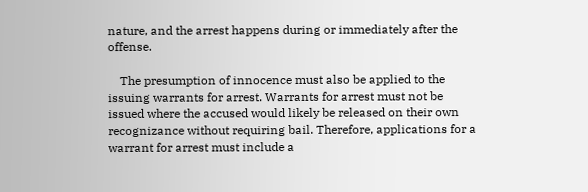nature, and the arrest happens during or immediately after the offense.

    The presumption of innocence must also be applied to the issuing warrants for arrest. Warrants for arrest must not be issued where the accused would likely be released on their own recognizance without requiring bail. Therefore, applications for a warrant for arrest must include a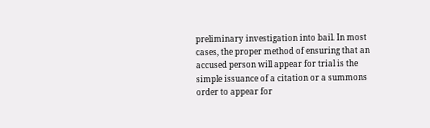preliminary investigation into bail. In most cases, the proper method of ensuring that an accused person will appear for trial is the simple issuance of a citation or a summons order to appear for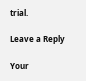trial.

Leave a Reply

Your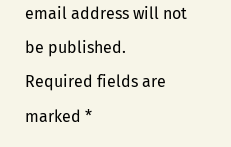email address will not be published. Required fields are marked *